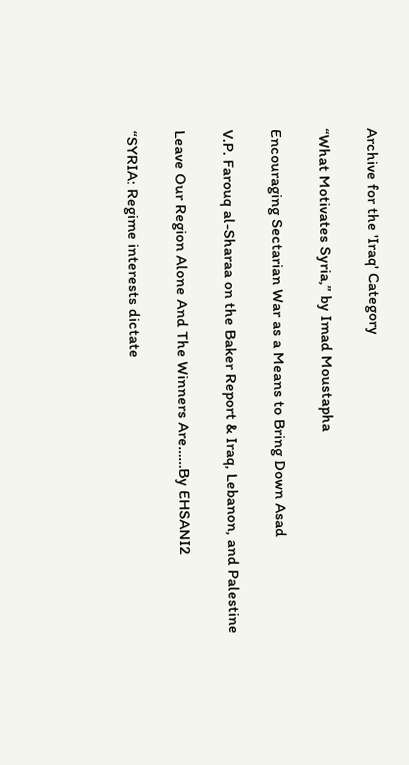Archive for the 'Iraq' Category

“What Motivates Syria,” by Imad Moustapha

Encouraging Sectarian War as a Means to Bring Down Asad

V.P. Farouq al-Sharaa on the Baker Report & Iraq, Lebanon, and Palestine

Leave Our Region Alone And The Winners Are……By EHSANI2

“SYRIA: Regime interests dictate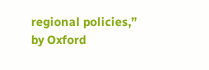regional policies,” by Oxford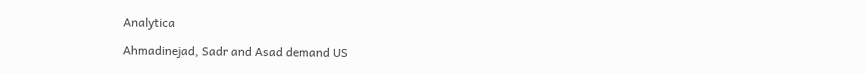Analytica

Ahmadinejad, Sadr and Asad demand US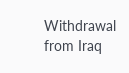Withdrawal from Iraq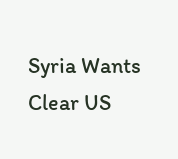Syria Wants Clear US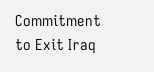Commitment to Exit Iraq